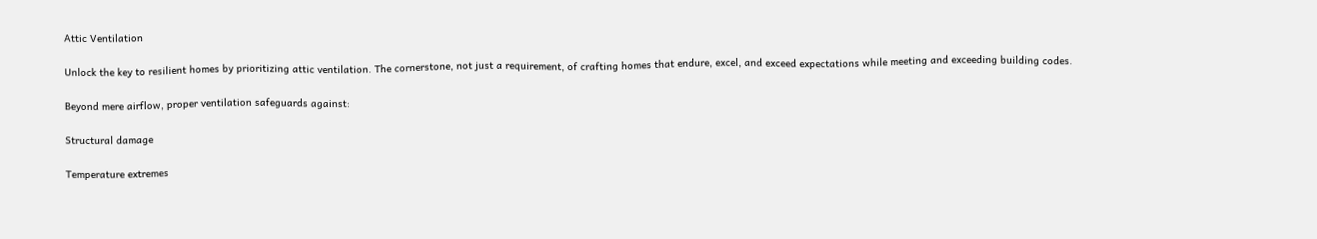Attic Ventilation

Unlock the key to resilient homes by prioritizing attic ventilation. The cornerstone, not just a requirement, of crafting homes that endure, excel, and exceed expectations while meeting and exceeding building codes.

Beyond mere airflow, proper ventilation safeguards against:

Structural damage

Temperature extremes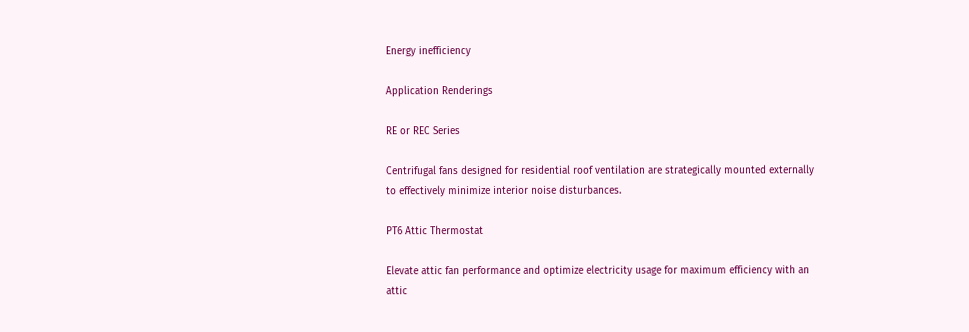Energy inefficiency

Application Renderings

RE or REC Series

Centrifugal fans designed for residential roof ventilation are strategically mounted externally to effectively minimize interior noise disturbances.

PT6 Attic Thermostat

Elevate attic fan performance and optimize electricity usage for maximum efficiency with an attic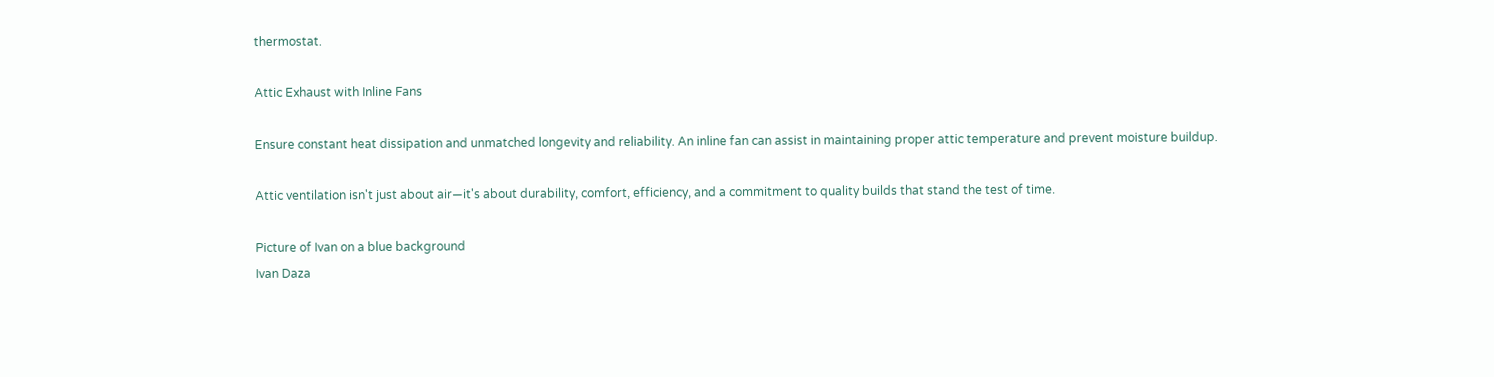thermostat.

Attic Exhaust with Inline Fans

Ensure constant heat dissipation and unmatched longevity and reliability. An inline fan can assist in maintaining proper attic temperature and prevent moisture buildup.

Attic ventilation isn't just about air—it's about durability, comfort, efficiency, and a commitment to quality builds that stand the test of time.

Picture of Ivan on a blue background
Ivan Daza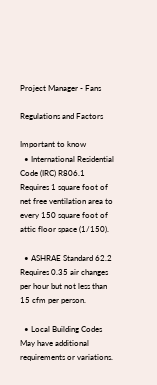Project Manager - Fans

Regulations and Factors

Important to know
  • International Residential Code (IRC) R806.1 Requires 1 square foot of net free ventilation area to every 150 square foot of attic floor space (1/150).

  • ASHRAE Standard 62.2 Requires 0.35 air changes per hour but not less than 15 cfm per person.

  • Local Building Codes May have additional requirements or variations.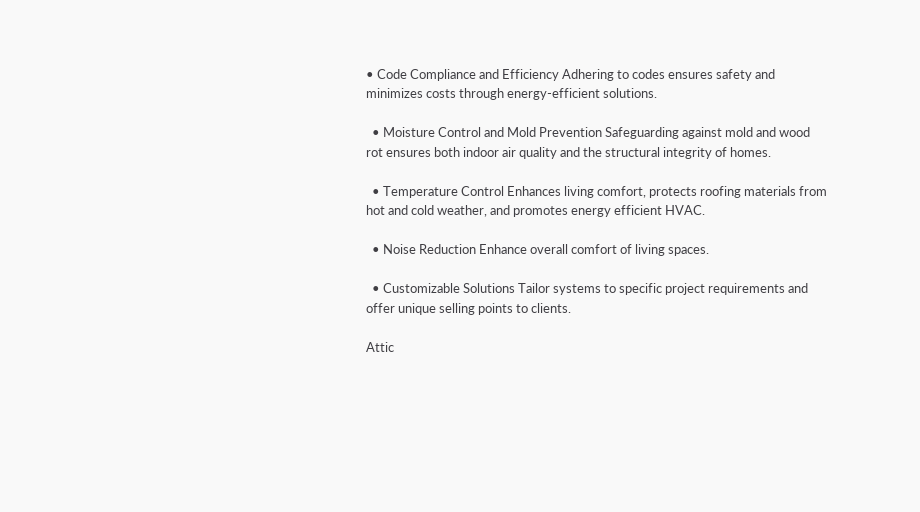• Code Compliance and Efficiency Adhering to codes ensures safety and minimizes costs through energy-efficient solutions.

  • Moisture Control and Mold Prevention Safeguarding against mold and wood rot ensures both indoor air quality and the structural integrity of homes.

  • Temperature Control Enhances living comfort, protects roofing materials from hot and cold weather, and promotes energy efficient HVAC.

  • Noise Reduction Enhance overall comfort of living spaces.

  • Customizable Solutions Tailor systems to specific project requirements and offer unique selling points to clients.

Attic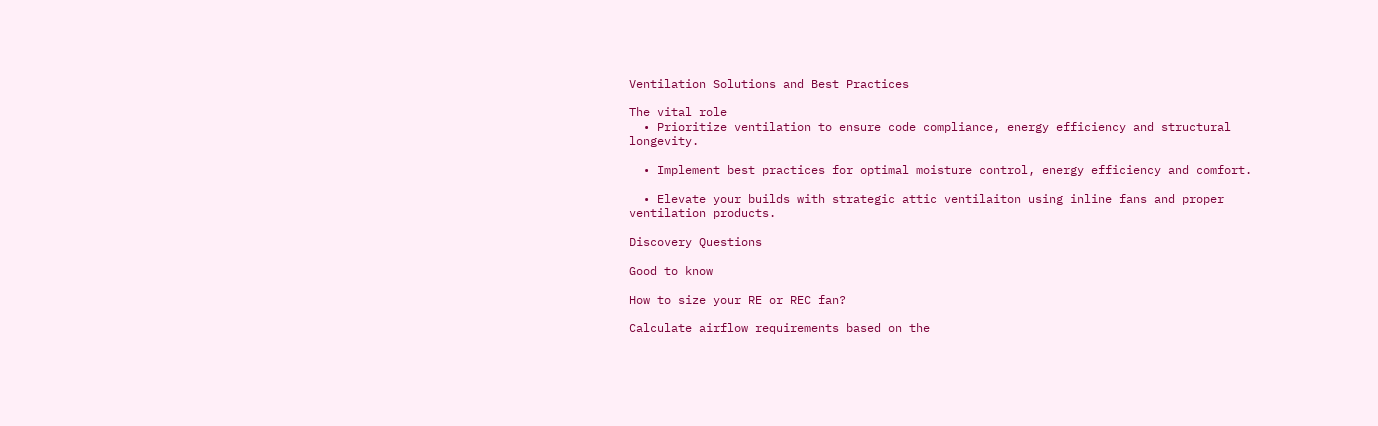Ventilation Solutions and Best Practices

The vital role
  • Prioritize ventilation to ensure code compliance, energy efficiency and structural longevity.

  • Implement best practices for optimal moisture control, energy efficiency and comfort.

  • Elevate your builds with strategic attic ventilaiton using inline fans and proper ventilation products.

Discovery Questions

Good to know

How to size your RE or REC fan?

Calculate airflow requirements based on the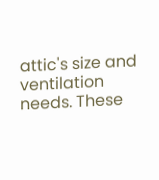attic's size and ventilation needs. These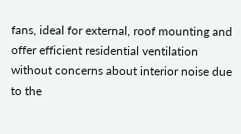fans, ideal for external, roof mounting and offer efficient residential ventilation without concerns about interior noise due to the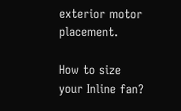exterior motor placement.

How to size your Inline fan?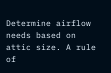Determine airflow needs based on attic size. A rule of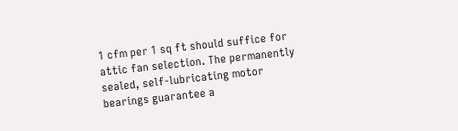1 cfm per 1 sq ft should suffice for attic fan selection. The permanently sealed, self-lubricating motor bearings guarantee a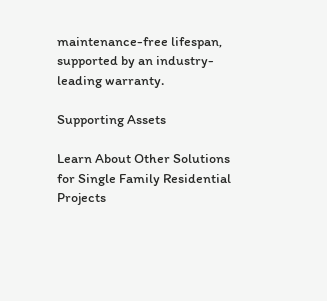maintenance-free lifespan, supported by an industry-leading warranty.

Supporting Assets

Learn About Other Solutions for Single Family Residential Projects